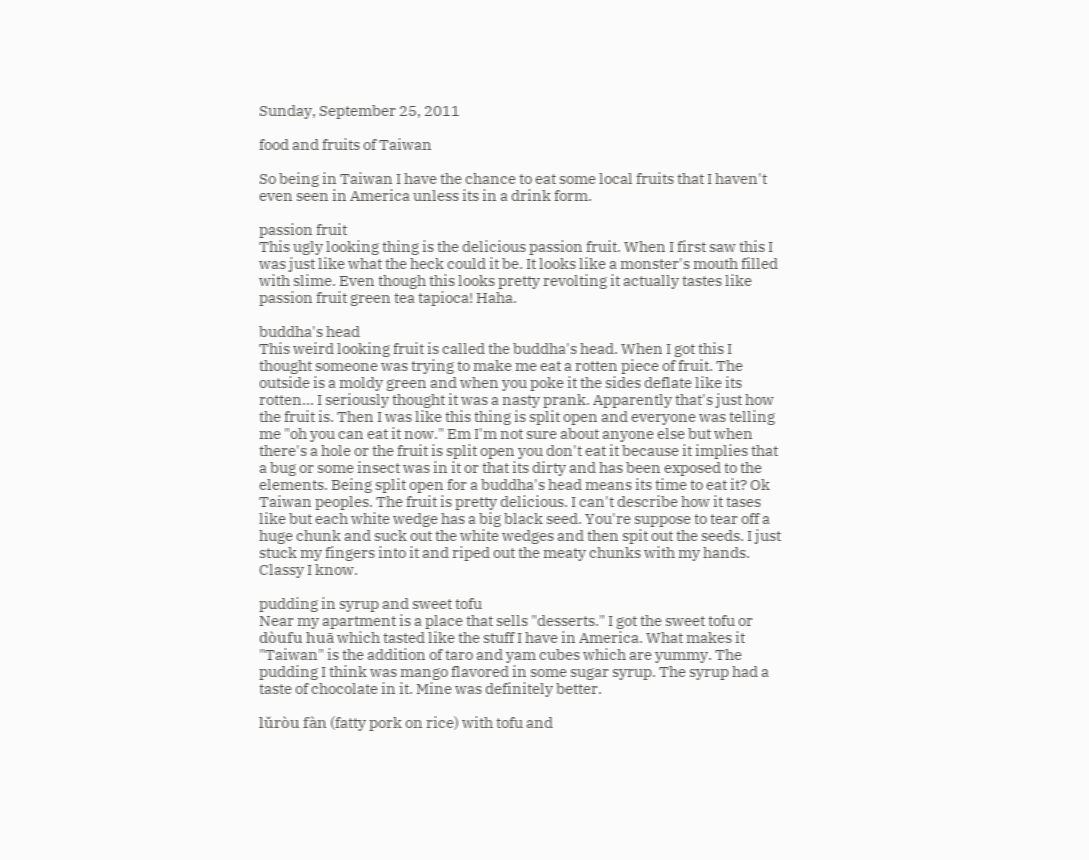Sunday, September 25, 2011

food and fruits of Taiwan

So being in Taiwan I have the chance to eat some local fruits that I haven't even seen in America unless its in a drink form.

passion fruit
This ugly looking thing is the delicious passion fruit. When I first saw this I was just like what the heck could it be. It looks like a monster's mouth filled with slime. Even though this looks pretty revolting it actually tastes like passion fruit green tea tapioca! Haha.

buddha's head
This weird looking fruit is called the buddha's head. When I got this I thought someone was trying to make me eat a rotten piece of fruit. The outside is a moldy green and when you poke it the sides deflate like its rotten... I seriously thought it was a nasty prank. Apparently that's just how the fruit is. Then I was like this thing is split open and everyone was telling me "oh you can eat it now." Em I'm not sure about anyone else but when there's a hole or the fruit is split open you don't eat it because it implies that a bug or some insect was in it or that its dirty and has been exposed to the elements. Being split open for a buddha's head means its time to eat it? Ok Taiwan peoples. The fruit is pretty delicious. I can't describe how it tases like but each white wedge has a big black seed. You're suppose to tear off a huge chunk and suck out the white wedges and then spit out the seeds. I just stuck my fingers into it and riped out the meaty chunks with my hands. Classy I know.

pudding in syrup and sweet tofu
Near my apartment is a place that sells "desserts." I got the sweet tofu or dòufu huā which tasted like the stuff I have in America. What makes it "Taiwan" is the addition of taro and yam cubes which are yummy. The pudding I think was mango flavored in some sugar syrup. The syrup had a taste of chocolate in it. Mine was definitely better.

lǔròu fàn (fatty pork on rice) with tofu and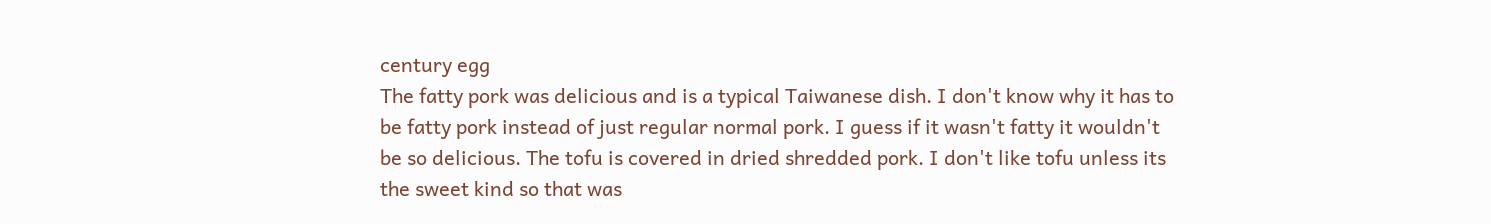century egg
The fatty pork was delicious and is a typical Taiwanese dish. I don't know why it has to be fatty pork instead of just regular normal pork. I guess if it wasn't fatty it wouldn't be so delicious. The tofu is covered in dried shredded pork. I don't like tofu unless its the sweet kind so that was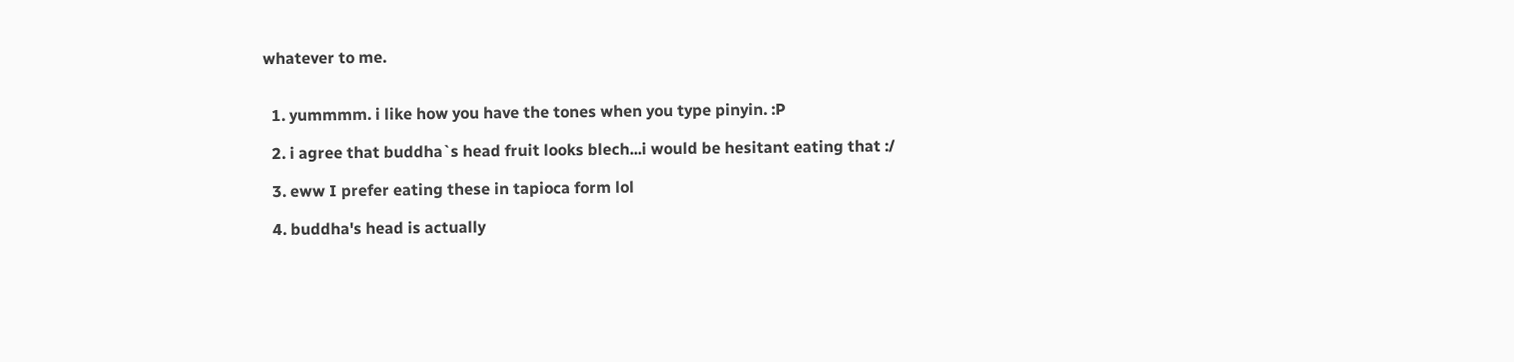whatever to me.


  1. yummmm. i like how you have the tones when you type pinyin. :P

  2. i agree that buddha`s head fruit looks blech...i would be hesitant eating that :/

  3. eww I prefer eating these in tapioca form lol

  4. buddha's head is actually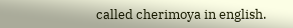called cherimoya in english.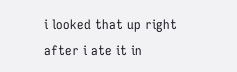i looked that up right after i ate it in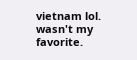vietnam lol. wasn't my favorite.